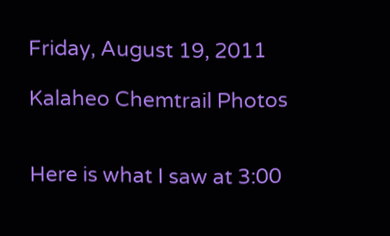Friday, August 19, 2011

Kalaheo Chemtrail Photos


Here is what I saw at 3:00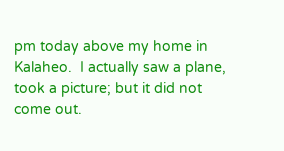pm today above my home in Kalaheo.  I actually saw a plane, took a picture; but it did not come out.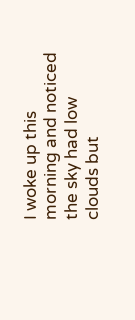I woke up this morning and noticed the sky had low clouds but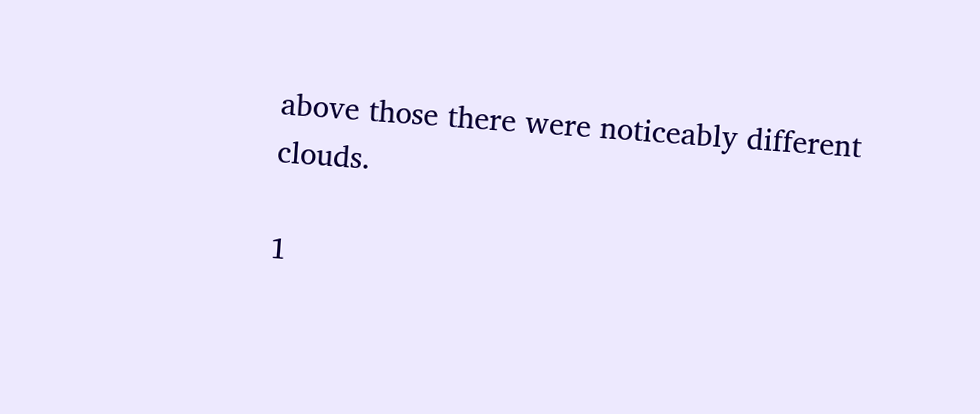above those there were noticeably different clouds.

1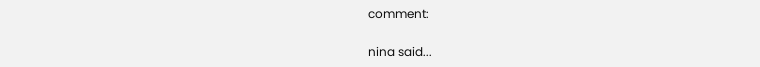comment:

nina said...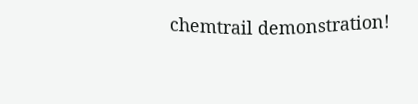chemtrail demonstration!